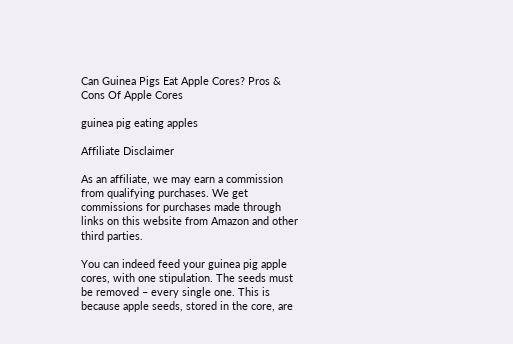Can Guinea Pigs Eat Apple Cores? Pros & Cons Of Apple Cores

guinea pig eating apples

Affiliate Disclaimer

As an affiliate, we may earn a commission from qualifying purchases. We get commissions for purchases made through links on this website from Amazon and other third parties.

You can indeed feed your guinea pig apple cores, with one stipulation. The seeds must be removed – every single one. This is because apple seeds, stored in the core, are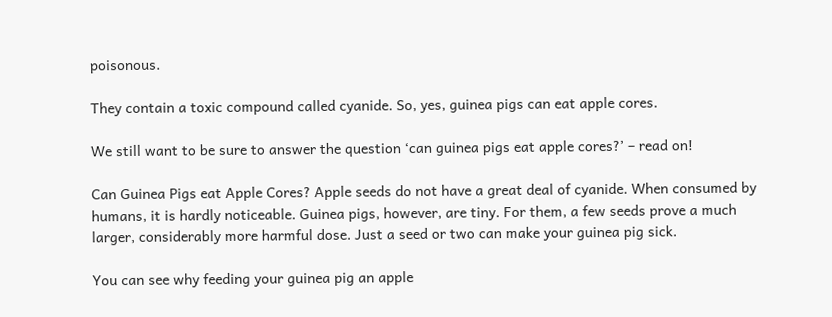poisonous.

They contain a toxic compound called cyanide. So, yes, guinea pigs can eat apple cores.

We still want to be sure to answer the question ‘can guinea pigs eat apple cores?’ – read on!

Can Guinea Pigs eat Apple Cores? Apple seeds do not have a great deal of cyanide. When consumed by humans, it is hardly noticeable. Guinea pigs, however, are tiny. For them, a few seeds prove a much larger, considerably more harmful dose. Just a seed or two can make your guinea pig sick.

You can see why feeding your guinea pig an apple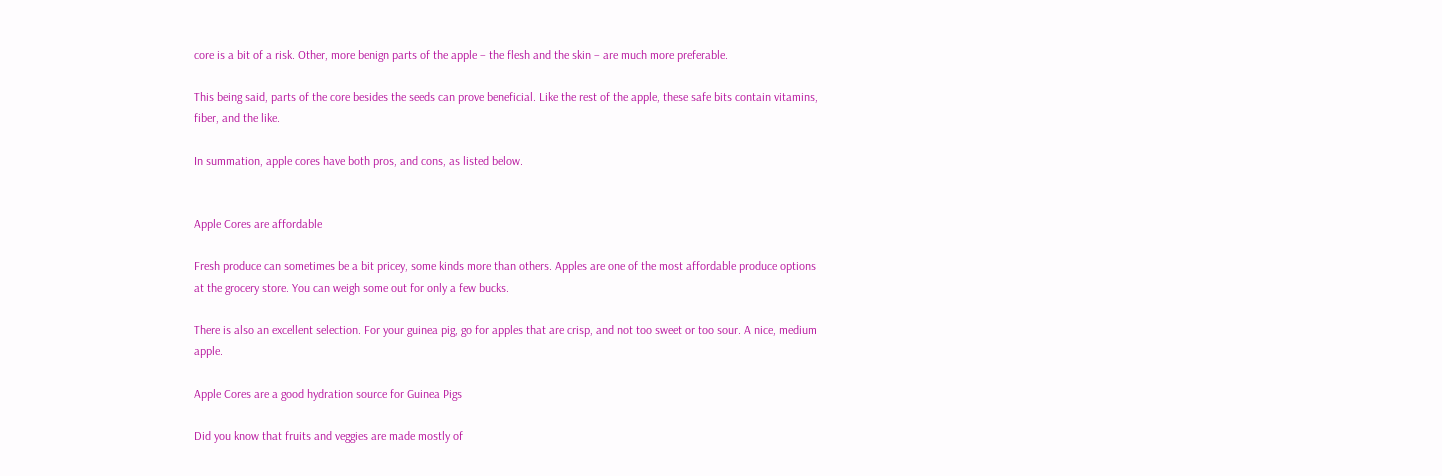core is a bit of a risk. Other, more benign parts of the apple – the flesh and the skin – are much more preferable.

This being said, parts of the core besides the seeds can prove beneficial. Like the rest of the apple, these safe bits contain vitamins, fiber, and the like.

In summation, apple cores have both pros, and cons, as listed below.


Apple Cores are affordable

Fresh produce can sometimes be a bit pricey, some kinds more than others. Apples are one of the most affordable produce options at the grocery store. You can weigh some out for only a few bucks.

There is also an excellent selection. For your guinea pig, go for apples that are crisp, and not too sweet or too sour. A nice, medium apple.

Apple Cores are a good hydration source for Guinea Pigs

Did you know that fruits and veggies are made mostly of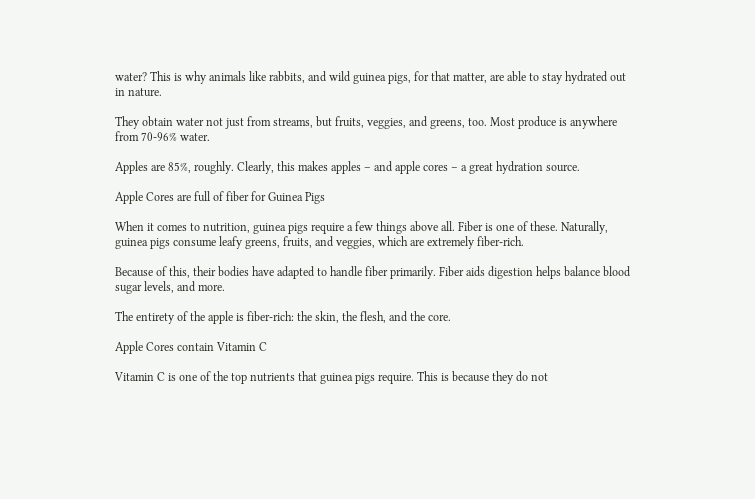water? This is why animals like rabbits, and wild guinea pigs, for that matter, are able to stay hydrated out in nature.

They obtain water not just from streams, but fruits, veggies, and greens, too. Most produce is anywhere from 70-96% water.

Apples are 85%, roughly. Clearly, this makes apples – and apple cores – a great hydration source.

Apple Cores are full of fiber for Guinea Pigs

When it comes to nutrition, guinea pigs require a few things above all. Fiber is one of these. Naturally, guinea pigs consume leafy greens, fruits, and veggies, which are extremely fiber-rich.

Because of this, their bodies have adapted to handle fiber primarily. Fiber aids digestion helps balance blood sugar levels, and more.

The entirety of the apple is fiber-rich: the skin, the flesh, and the core.

Apple Cores contain Vitamin C

Vitamin C is one of the top nutrients that guinea pigs require. This is because they do not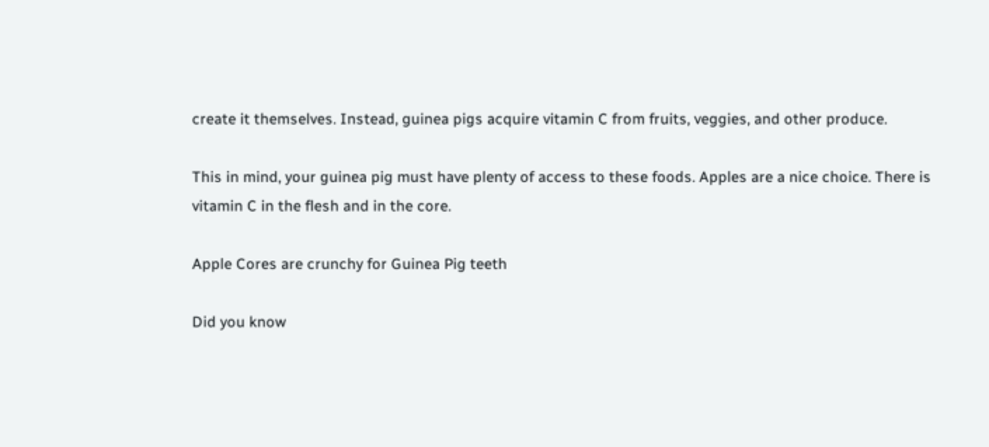create it themselves. Instead, guinea pigs acquire vitamin C from fruits, veggies, and other produce.

This in mind, your guinea pig must have plenty of access to these foods. Apples are a nice choice. There is vitamin C in the flesh and in the core.

Apple Cores are crunchy for Guinea Pig teeth

Did you know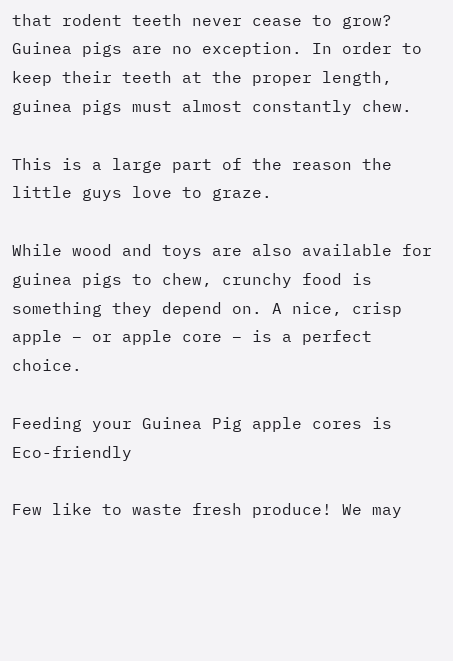that rodent teeth never cease to grow? Guinea pigs are no exception. In order to keep their teeth at the proper length, guinea pigs must almost constantly chew.

This is a large part of the reason the little guys love to graze.

While wood and toys are also available for guinea pigs to chew, crunchy food is something they depend on. A nice, crisp apple – or apple core – is a perfect choice.

Feeding your Guinea Pig apple cores is Eco-friendly

Few like to waste fresh produce! We may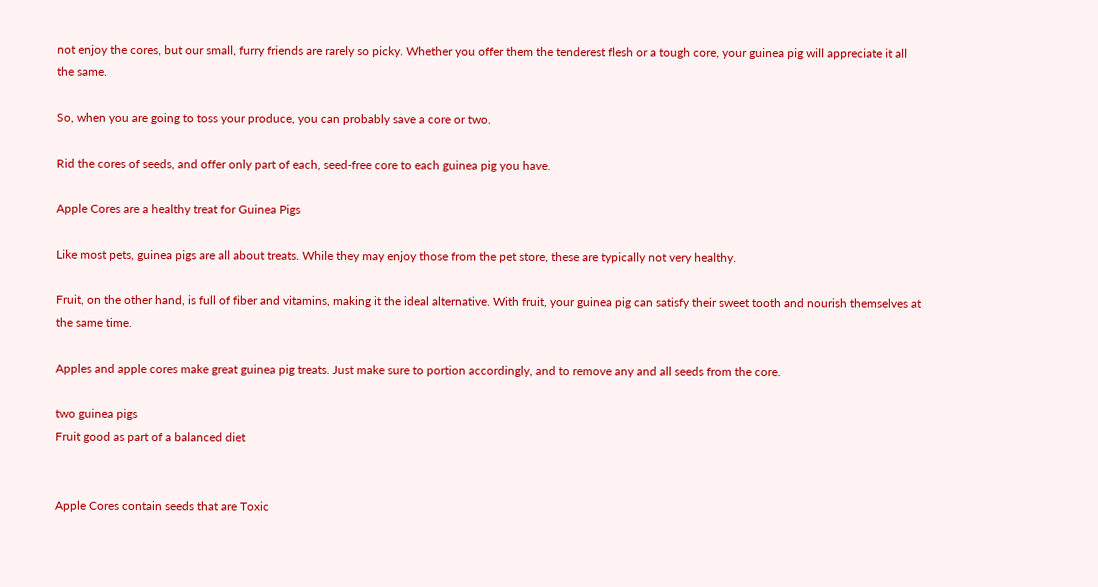not enjoy the cores, but our small, furry friends are rarely so picky. Whether you offer them the tenderest flesh or a tough core, your guinea pig will appreciate it all the same.

So, when you are going to toss your produce, you can probably save a core or two.

Rid the cores of seeds, and offer only part of each, seed-free core to each guinea pig you have.

Apple Cores are a healthy treat for Guinea Pigs

Like most pets, guinea pigs are all about treats. While they may enjoy those from the pet store, these are typically not very healthy.

Fruit, on the other hand, is full of fiber and vitamins, making it the ideal alternative. With fruit, your guinea pig can satisfy their sweet tooth and nourish themselves at the same time.

Apples and apple cores make great guinea pig treats. Just make sure to portion accordingly, and to remove any and all seeds from the core.

two guinea pigs
Fruit good as part of a balanced diet


Apple Cores contain seeds that are Toxic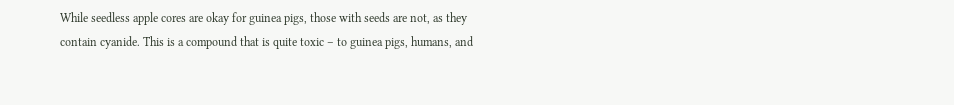While seedless apple cores are okay for guinea pigs, those with seeds are not, as they contain cyanide. This is a compound that is quite toxic – to guinea pigs, humans, and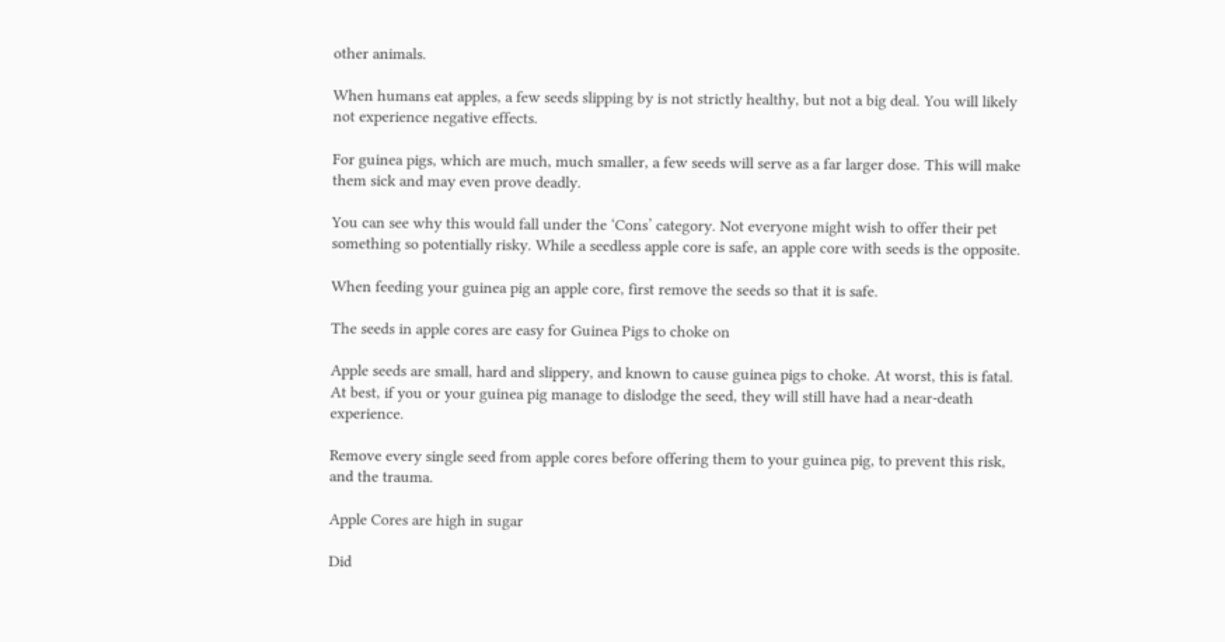other animals.

When humans eat apples, a few seeds slipping by is not strictly healthy, but not a big deal. You will likely not experience negative effects.

For guinea pigs, which are much, much smaller, a few seeds will serve as a far larger dose. This will make them sick and may even prove deadly.

You can see why this would fall under the ‘Cons’ category. Not everyone might wish to offer their pet something so potentially risky. While a seedless apple core is safe, an apple core with seeds is the opposite.

When feeding your guinea pig an apple core, first remove the seeds so that it is safe.

The seeds in apple cores are easy for Guinea Pigs to choke on

Apple seeds are small, hard and slippery, and known to cause guinea pigs to choke. At worst, this is fatal. At best, if you or your guinea pig manage to dislodge the seed, they will still have had a near-death experience.

Remove every single seed from apple cores before offering them to your guinea pig, to prevent this risk, and the trauma.

Apple Cores are high in sugar

Did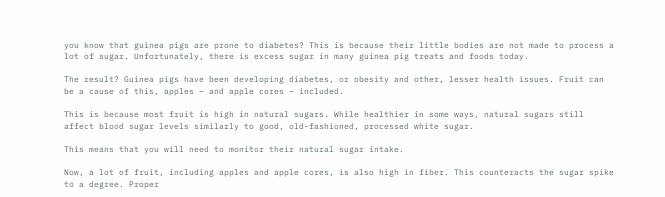you know that guinea pigs are prone to diabetes? This is because their little bodies are not made to process a lot of sugar. Unfortunately, there is excess sugar in many guinea pig treats and foods today.

The result? Guinea pigs have been developing diabetes, or obesity and other, lesser health issues. Fruit can be a cause of this, apples – and apple cores – included.

This is because most fruit is high in natural sugars. While healthier in some ways, natural sugars still affect blood sugar levels similarly to good, old-fashioned, processed white sugar.

This means that you will need to monitor their natural sugar intake.

Now, a lot of fruit, including apples and apple cores, is also high in fiber. This counteracts the sugar spike to a degree. Proper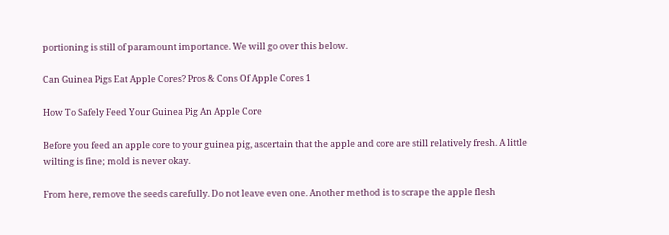portioning is still of paramount importance. We will go over this below.

Can Guinea Pigs Eat Apple Cores? Pros & Cons Of Apple Cores 1

How To Safely Feed Your Guinea Pig An Apple Core

Before you feed an apple core to your guinea pig, ascertain that the apple and core are still relatively fresh. A little wilting is fine; mold is never okay.

From here, remove the seeds carefully. Do not leave even one. Another method is to scrape the apple flesh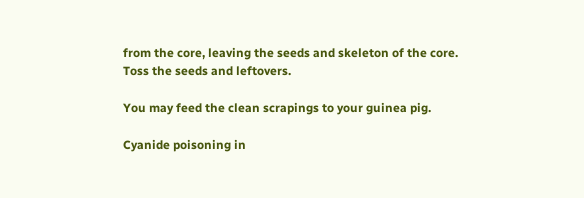from the core, leaving the seeds and skeleton of the core. Toss the seeds and leftovers.

You may feed the clean scrapings to your guinea pig.

Cyanide poisoning in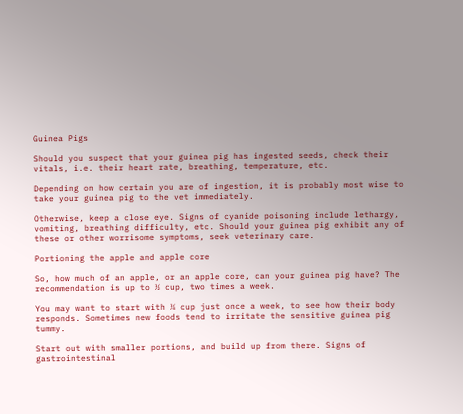Guinea Pigs

Should you suspect that your guinea pig has ingested seeds, check their vitals, i.e. their heart rate, breathing, temperature, etc.

Depending on how certain you are of ingestion, it is probably most wise to take your guinea pig to the vet immediately.

Otherwise, keep a close eye. Signs of cyanide poisoning include lethargy, vomiting, breathing difficulty, etc. Should your guinea pig exhibit any of these or other worrisome symptoms, seek veterinary care.

Portioning the apple and apple core

So, how much of an apple, or an apple core, can your guinea pig have? The recommendation is up to ½ cup, two times a week.

You may want to start with ¼ cup just once a week, to see how their body responds. Sometimes new foods tend to irritate the sensitive guinea pig tummy.

Start out with smaller portions, and build up from there. Signs of gastrointestinal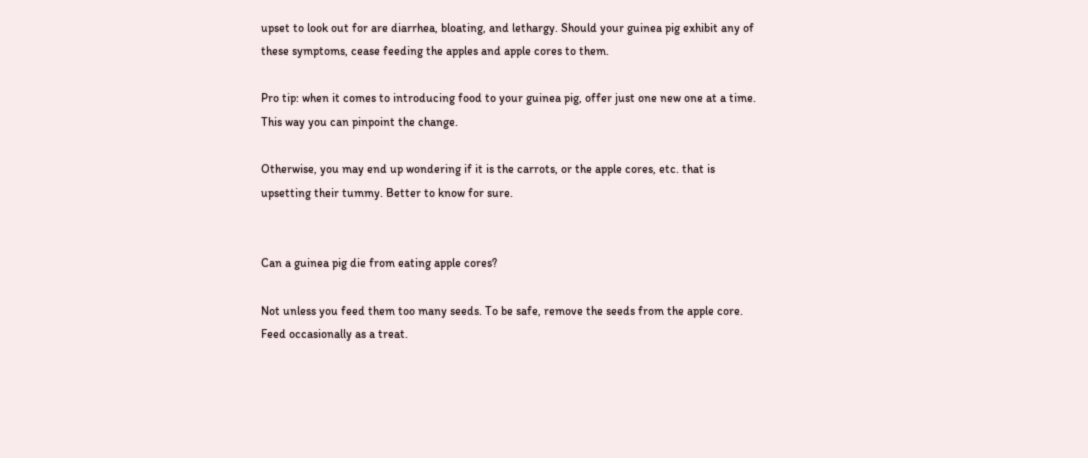upset to look out for are diarrhea, bloating, and lethargy. Should your guinea pig exhibit any of these symptoms, cease feeding the apples and apple cores to them.

Pro tip: when it comes to introducing food to your guinea pig, offer just one new one at a time. This way you can pinpoint the change.

Otherwise, you may end up wondering if it is the carrots, or the apple cores, etc. that is upsetting their tummy. Better to know for sure.


Can a guinea pig die from eating apple cores?

Not unless you feed them too many seeds. To be safe, remove the seeds from the apple core. Feed occasionally as a treat.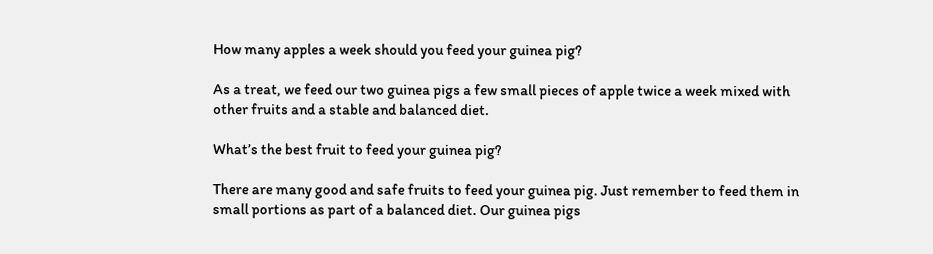How many apples a week should you feed your guinea pig?

As a treat, we feed our two guinea pigs a few small pieces of apple twice a week mixed with other fruits and a stable and balanced diet.

What’s the best fruit to feed your guinea pig?

There are many good and safe fruits to feed your guinea pig. Just remember to feed them in small portions as part of a balanced diet. Our guinea pigs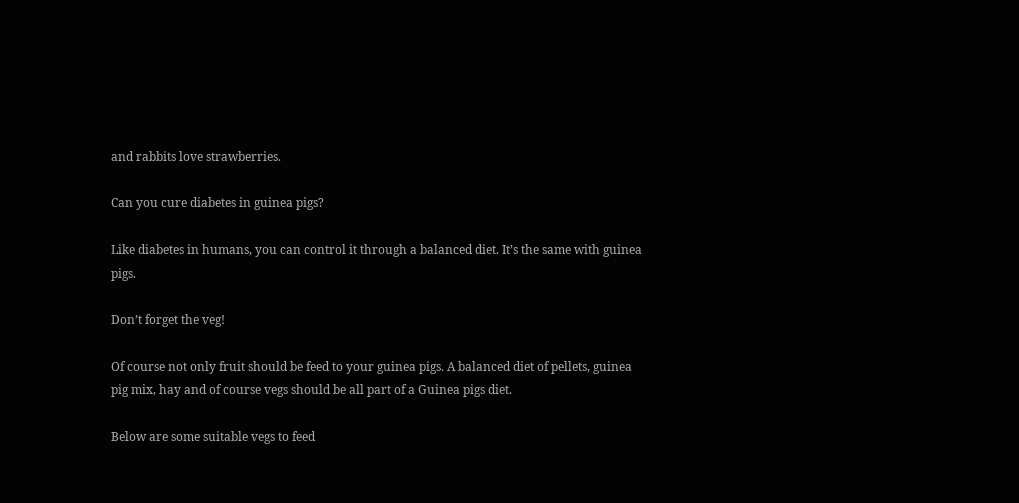and rabbits love strawberries.

Can you cure diabetes in guinea pigs?

Like diabetes in humans, you can control it through a balanced diet. It’s the same with guinea pigs.

Don’t forget the veg!

Of course not only fruit should be feed to your guinea pigs. A balanced diet of pellets, guinea pig mix, hay and of course vegs should be all part of a Guinea pigs diet.

Below are some suitable vegs to feed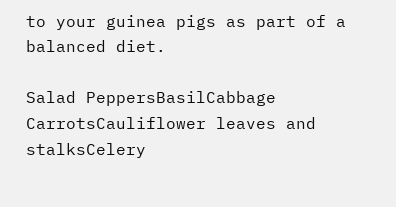to your guinea pigs as part of a balanced diet.

Salad PeppersBasilCabbage
CarrotsCauliflower leaves and stalksCelery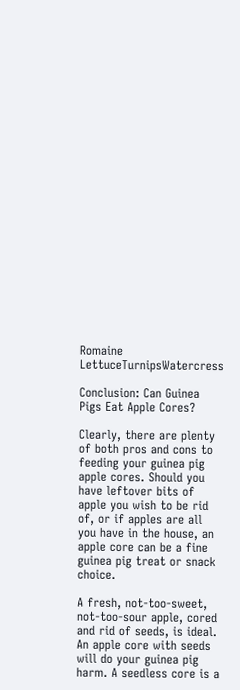Romaine LettuceTurnipsWatercress

Conclusion: Can Guinea Pigs Eat Apple Cores?

Clearly, there are plenty of both pros and cons to feeding your guinea pig apple cores. Should you have leftover bits of apple you wish to be rid of, or if apples are all you have in the house, an apple core can be a fine guinea pig treat or snack choice.

A fresh, not-too-sweet, not-too-sour apple, cored and rid of seeds, is ideal. An apple core with seeds will do your guinea pig harm. A seedless core is a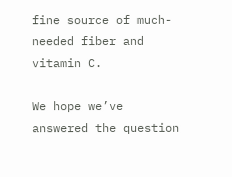fine source of much-needed fiber and vitamin C.

We hope we’ve answered the question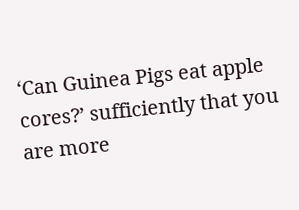‘Can Guinea Pigs eat apple cores?’ sufficiently that you are more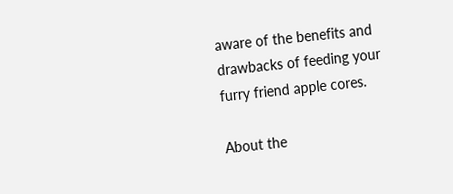aware of the benefits and drawbacks of feeding your furry friend apple cores.

About the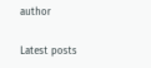author

Latest posts